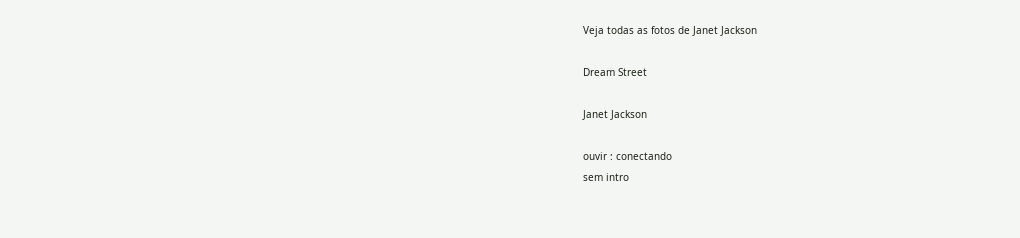Veja todas as fotos de Janet Jackson

Dream Street

Janet Jackson

ouvir : conectando
sem intro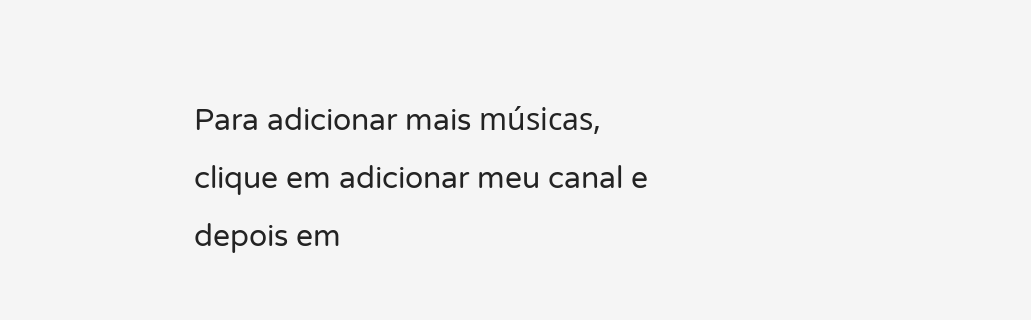Para adicionar mais músicas, clique em adicionar meu canal e depois em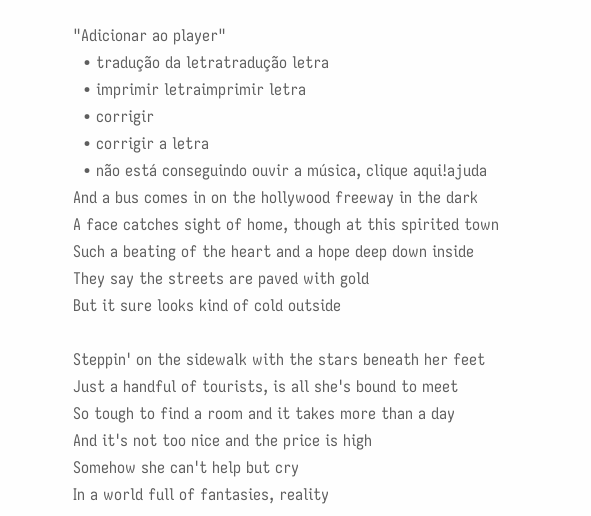"Adicionar ao player"
  • tradução da letratradução letra
  • imprimir letraimprimir letra
  • corrigir
  • corrigir a letra
  • não está conseguindo ouvir a música, clique aqui!ajuda
And a bus comes in on the hollywood freeway in the dark
A face catches sight of home, though at this spirited town
Such a beating of the heart and a hope deep down inside
They say the streets are paved with gold
But it sure looks kind of cold outside

Steppin' on the sidewalk with the stars beneath her feet
Just a handful of tourists, is all she's bound to meet
So tough to find a room and it takes more than a day
And it's not too nice and the price is high
Somehow she can't help but cry
In a world full of fantasies, reality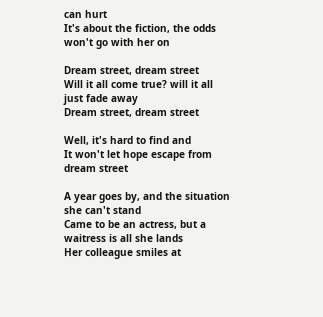can hurt
It's about the fiction, the odds won't go with her on

Dream street, dream street
Will it all come true? will it all just fade away
Dream street, dream street

Well, it's hard to find and
It won't let hope escape from dream street

A year goes by, and the situation she can't stand
Came to be an actress, but a waitress is all she lands
Her colleague smiles at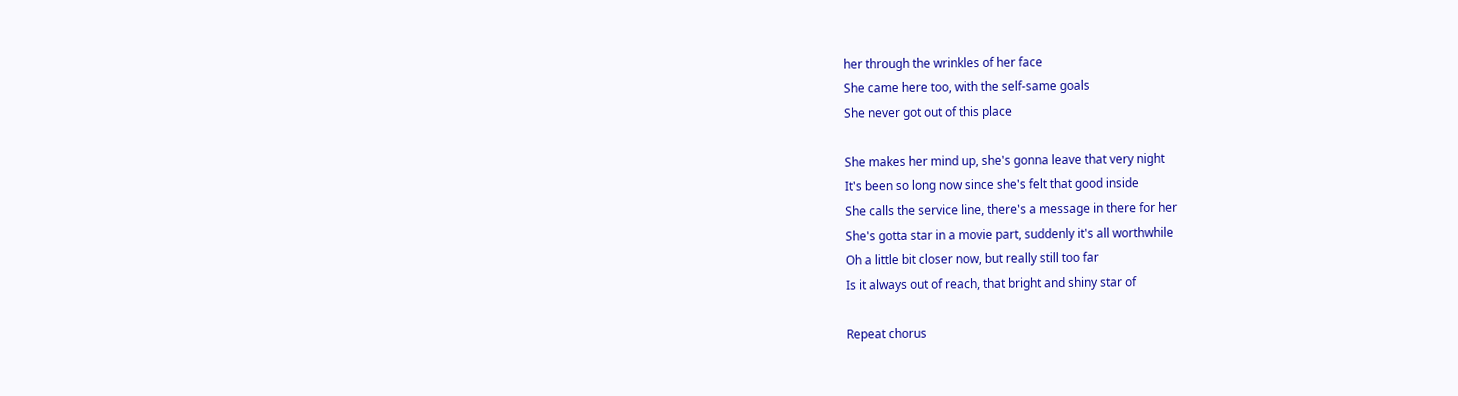her through the wrinkles of her face
She came here too, with the self-same goals
She never got out of this place

She makes her mind up, she's gonna leave that very night
It's been so long now since she's felt that good inside
She calls the service line, there's a message in there for her
She's gotta star in a movie part, suddenly it's all worthwhile
Oh a little bit closer now, but really still too far
Is it always out of reach, that bright and shiny star of

Repeat chorus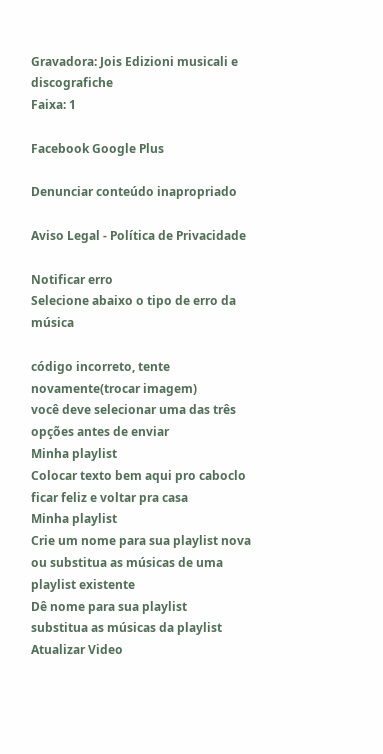Gravadora: Jois Edizioni musicali e discografiche
Faixa: 1

Facebook Google Plus

Denunciar conteúdo inapropriado

Aviso Legal - Política de Privacidade

Notificar erro
Selecione abaixo o tipo de erro da música

código incorreto, tente novamente(trocar imagem)
você deve selecionar uma das três opções antes de enviar
Minha playlist
Colocar texto bem aqui pro caboclo ficar feliz e voltar pra casa
Minha playlist
Crie um nome para sua playlist nova ou substitua as músicas de uma playlist existente
Dê nome para sua playlist
substitua as músicas da playlist
Atualizar Video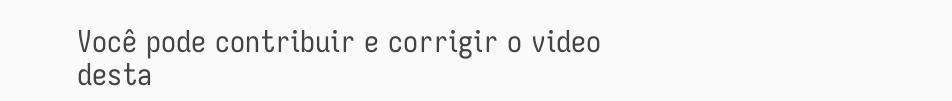Você pode contribuir e corrigir o video desta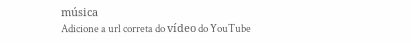música
Adicione a url correta do vídeo do YouTube